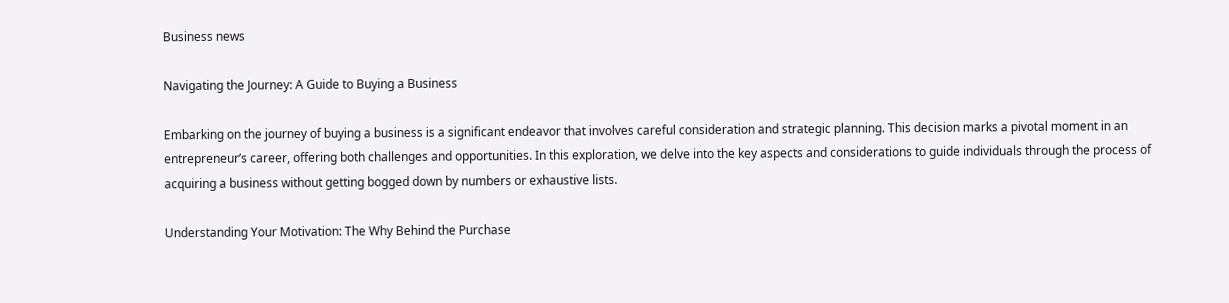Business news

Navigating the Journey: A Guide to Buying a Business

Embarking on the journey of buying a business is a significant endeavor that involves careful consideration and strategic planning. This decision marks a pivotal moment in an entrepreneur’s career, offering both challenges and opportunities. In this exploration, we delve into the key aspects and considerations to guide individuals through the process of acquiring a business without getting bogged down by numbers or exhaustive lists.

Understanding Your Motivation: The Why Behind the Purchase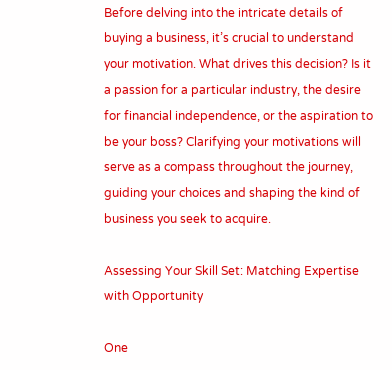Before delving into the intricate details of buying a business, it’s crucial to understand your motivation. What drives this decision? Is it a passion for a particular industry, the desire for financial independence, or the aspiration to be your boss? Clarifying your motivations will serve as a compass throughout the journey, guiding your choices and shaping the kind of business you seek to acquire.

Assessing Your Skill Set: Matching Expertise with Opportunity

One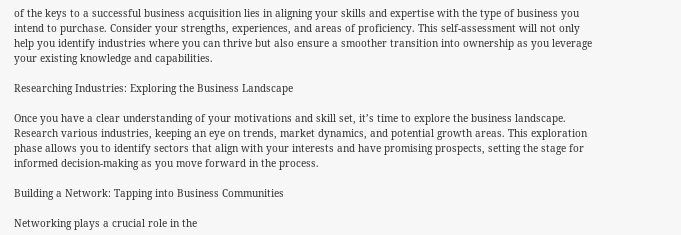of the keys to a successful business acquisition lies in aligning your skills and expertise with the type of business you intend to purchase. Consider your strengths, experiences, and areas of proficiency. This self-assessment will not only help you identify industries where you can thrive but also ensure a smoother transition into ownership as you leverage your existing knowledge and capabilities.

Researching Industries: Exploring the Business Landscape

Once you have a clear understanding of your motivations and skill set, it’s time to explore the business landscape. Research various industries, keeping an eye on trends, market dynamics, and potential growth areas. This exploration phase allows you to identify sectors that align with your interests and have promising prospects, setting the stage for informed decision-making as you move forward in the process.

Building a Network: Tapping into Business Communities

Networking plays a crucial role in the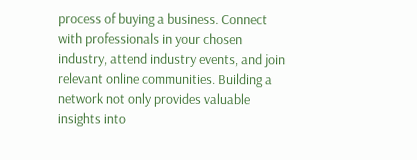process of buying a business. Connect with professionals in your chosen industry, attend industry events, and join relevant online communities. Building a network not only provides valuable insights into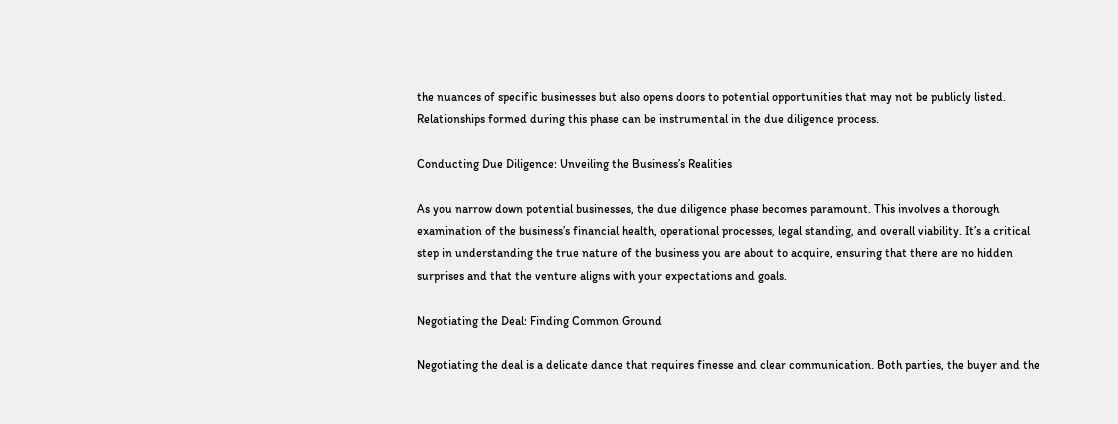the nuances of specific businesses but also opens doors to potential opportunities that may not be publicly listed. Relationships formed during this phase can be instrumental in the due diligence process.

Conducting Due Diligence: Unveiling the Business’s Realities

As you narrow down potential businesses, the due diligence phase becomes paramount. This involves a thorough examination of the business’s financial health, operational processes, legal standing, and overall viability. It’s a critical step in understanding the true nature of the business you are about to acquire, ensuring that there are no hidden surprises and that the venture aligns with your expectations and goals.

Negotiating the Deal: Finding Common Ground

Negotiating the deal is a delicate dance that requires finesse and clear communication. Both parties, the buyer and the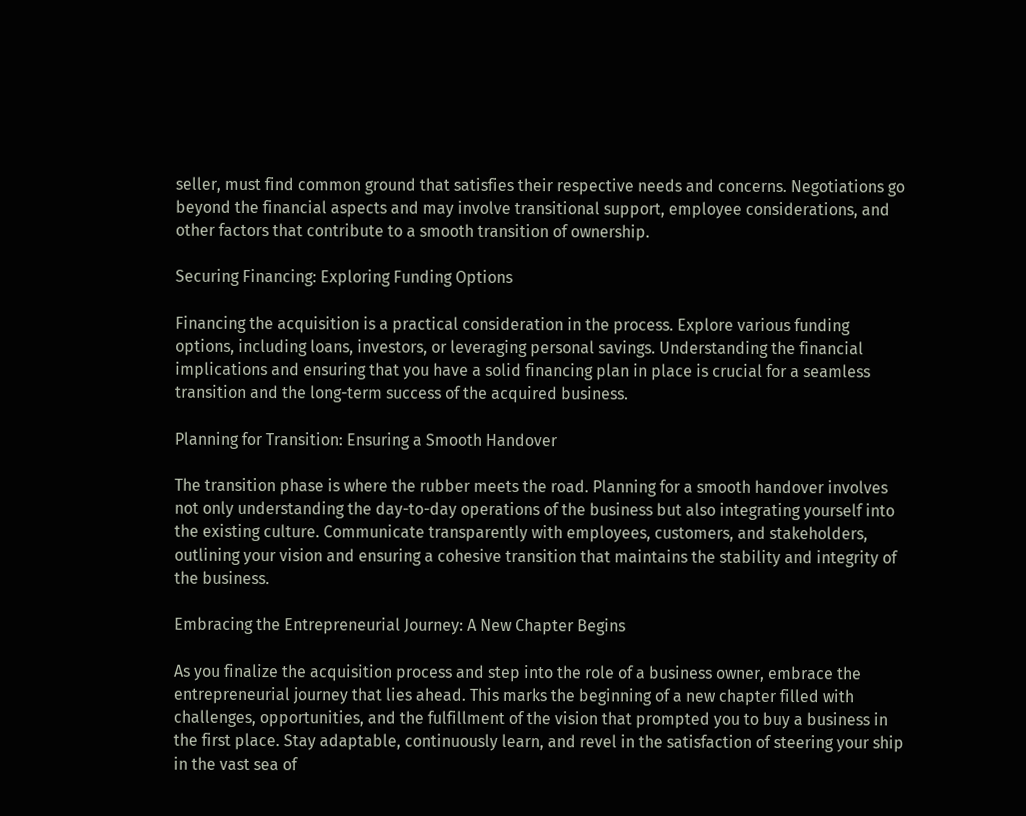seller, must find common ground that satisfies their respective needs and concerns. Negotiations go beyond the financial aspects and may involve transitional support, employee considerations, and other factors that contribute to a smooth transition of ownership.

Securing Financing: Exploring Funding Options

Financing the acquisition is a practical consideration in the process. Explore various funding options, including loans, investors, or leveraging personal savings. Understanding the financial implications and ensuring that you have a solid financing plan in place is crucial for a seamless transition and the long-term success of the acquired business.

Planning for Transition: Ensuring a Smooth Handover

The transition phase is where the rubber meets the road. Planning for a smooth handover involves not only understanding the day-to-day operations of the business but also integrating yourself into the existing culture. Communicate transparently with employees, customers, and stakeholders, outlining your vision and ensuring a cohesive transition that maintains the stability and integrity of the business.

Embracing the Entrepreneurial Journey: A New Chapter Begins

As you finalize the acquisition process and step into the role of a business owner, embrace the entrepreneurial journey that lies ahead. This marks the beginning of a new chapter filled with challenges, opportunities, and the fulfillment of the vision that prompted you to buy a business in the first place. Stay adaptable, continuously learn, and revel in the satisfaction of steering your ship in the vast sea of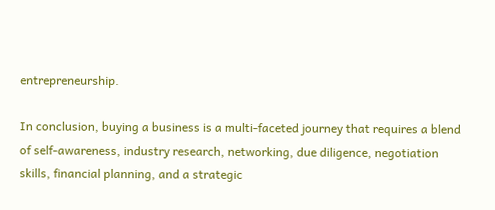entrepreneurship.

In conclusion, buying a business is a multi-faceted journey that requires a blend of self-awareness, industry research, networking, due diligence, negotiation skills, financial planning, and a strategic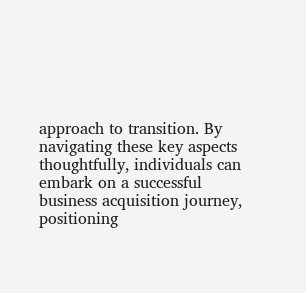approach to transition. By navigating these key aspects thoughtfully, individuals can embark on a successful business acquisition journey, positioning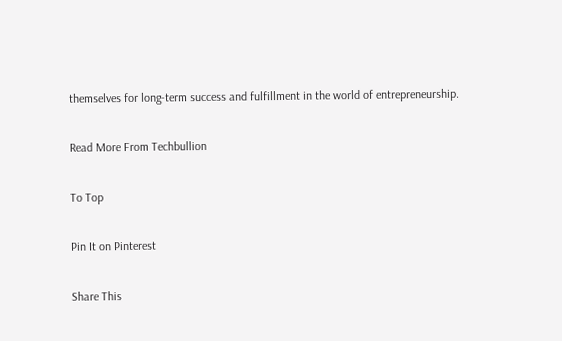themselves for long-term success and fulfillment in the world of entrepreneurship.

Read More From Techbullion

To Top

Pin It on Pinterest

Share This